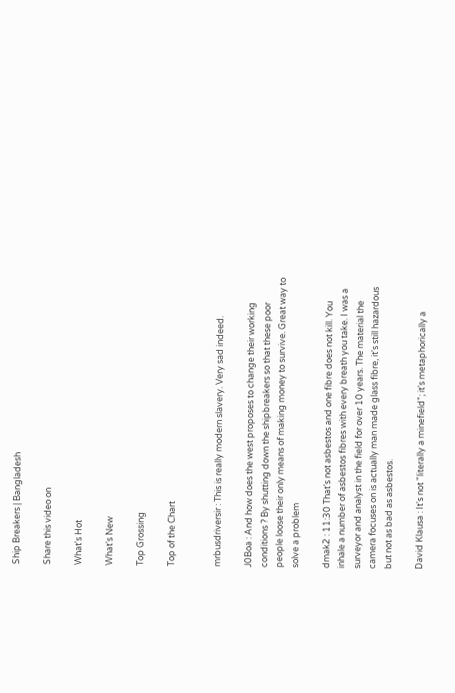Ship Breakers | Bangladesh

Share this video on

What's Hot

What's New

Top Grossing

Top of the Chart


mrbusdriversir : This is really modern slavery. Very sad indeed.

J0Boa : And how does the west proposes to change their working conditions ? By shutting down the shipbreakers so that these poor people loose their only means of making money to survive. Great way to solve a problem

dmak2 : 11:30 That's not asbestos and one fibre does not kill. You inhale a number of asbestos fibres with every breath you take. I was a surveyor and analyst in the field for over 10 years. The material the camera focuses on is actually man made glass fibre, it's still hazardous but not as bad as asbestos.

David Klausa : It's not "literally a minefield"; it's metaphorically a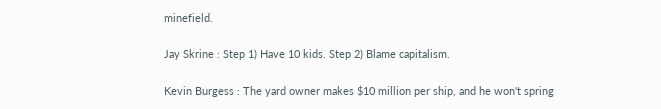minefield.

Jay Skrine : Step 1) Have 10 kids. Step 2) Blame capitalism.

Kevin Burgess : The yard owner makes $10 million per ship, and he won't spring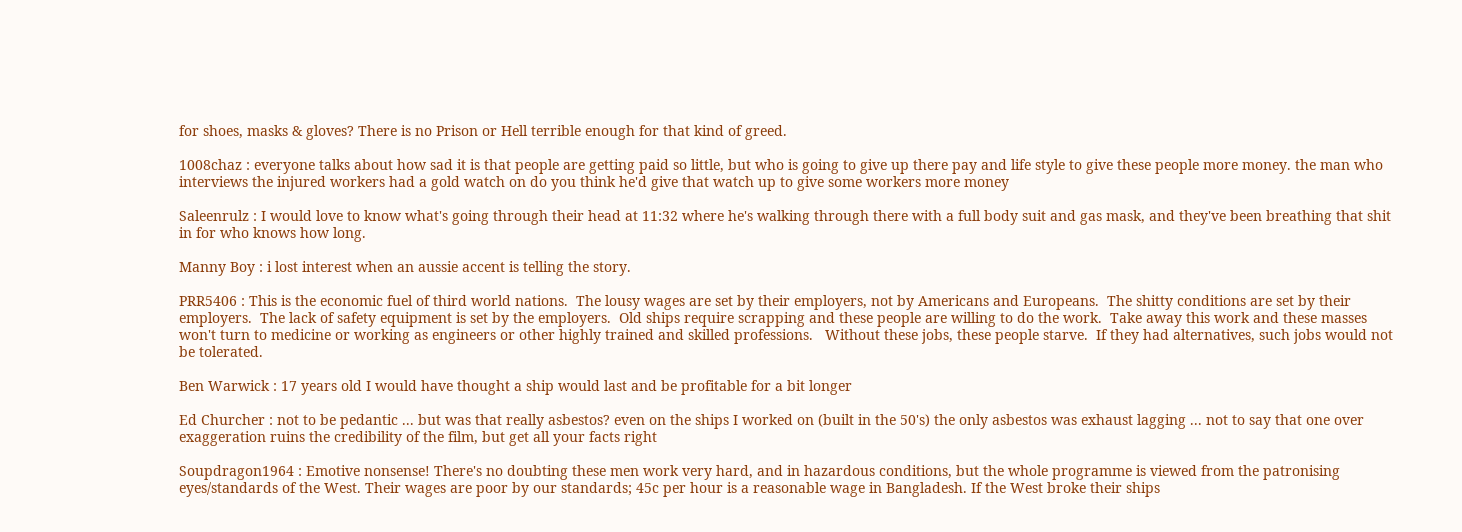for shoes, masks & gloves? There is no Prison or Hell terrible enough for that kind of greed.

1008chaz : everyone talks about how sad it is that people are getting paid so little, but who is going to give up there pay and life style to give these people more money. the man who interviews the injured workers had a gold watch on do you think he'd give that watch up to give some workers more money

Saleenrulz : I would love to know what's going through their head at 11:32 where he's walking through there with a full body suit and gas mask, and they've been breathing that shit in for who knows how long.

Manny Boy : i lost interest when an aussie accent is telling the story.

PRR5406 : This is the economic fuel of third world nations.  The lousy wages are set by their employers, not by Americans and Europeans.  The shitty conditions are set by their employers.  The lack of safety equipment is set by the employers.  Old ships require scrapping and these people are willing to do the work.  Take away this work and these masses won't turn to medicine or working as engineers or other highly trained and skilled professions.   Without these jobs, these people starve.  If they had alternatives, such jobs would not be tolerated.

Ben Warwick : 17 years old I would have thought a ship would last and be profitable for a bit longer

Ed Churcher : not to be pedantic ... but was that really asbestos? even on the ships I worked on (built in the 50's) the only asbestos was exhaust lagging ... not to say that one over exaggeration ruins the credibility of the film, but get all your facts right

Soupdragon1964 : Emotive nonsense! There's no doubting these men work very hard, and in hazardous conditions, but the whole programme is viewed from the patronising eyes/standards of the West. Their wages are poor by our standards; 45c per hour is a reasonable wage in Bangladesh. If the West broke their ships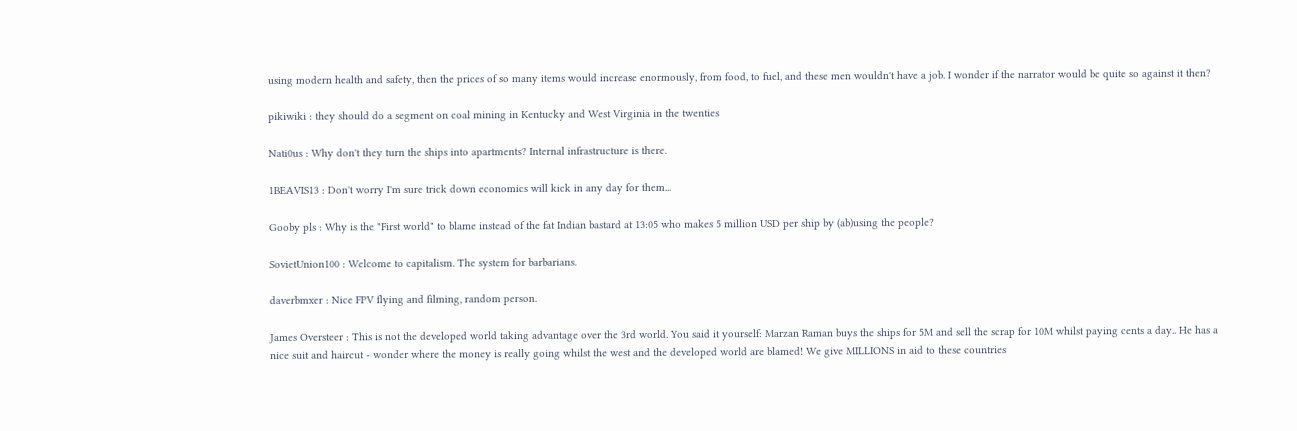using modern health and safety, then the prices of so many items would increase enormously, from food, to fuel, and these men wouldn't have a job. I wonder if the narrator would be quite so against it then?

pikiwiki : they should do a segment on coal mining in Kentucky and West Virginia in the twenties

Nati0us : Why don't they turn the ships into apartments? Internal infrastructure is there.

1BEAVIS13 : Don't worry I'm sure trick down economics will kick in any day for them...

Gooby pls : Why is the "First world" to blame instead of the fat Indian bastard at 13:05 who makes 5 million USD per ship by (ab)using the people?

SovietUnion100 : Welcome to capitalism. The system for barbarians.

daverbmxer : Nice FPV flying and filming, random person.

James Oversteer : This is not the developed world taking advantage over the 3rd world. You said it yourself: Marzan Raman buys the ships for 5M and sell the scrap for 10M whilst paying cents a day.. He has a nice suit and haircut - wonder where the money is really going whilst the west and the developed world are blamed! We give MILLIONS in aid to these countries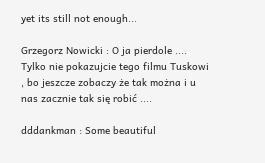yet its still not enough...

Grzegorz Nowicki : O ja pierdole .... Tylko nie pokazujcie tego filmu Tuskowi , bo jeszcze zobaczy że tak można i u nas zacznie tak się robić ....

dddankman : Some beautiful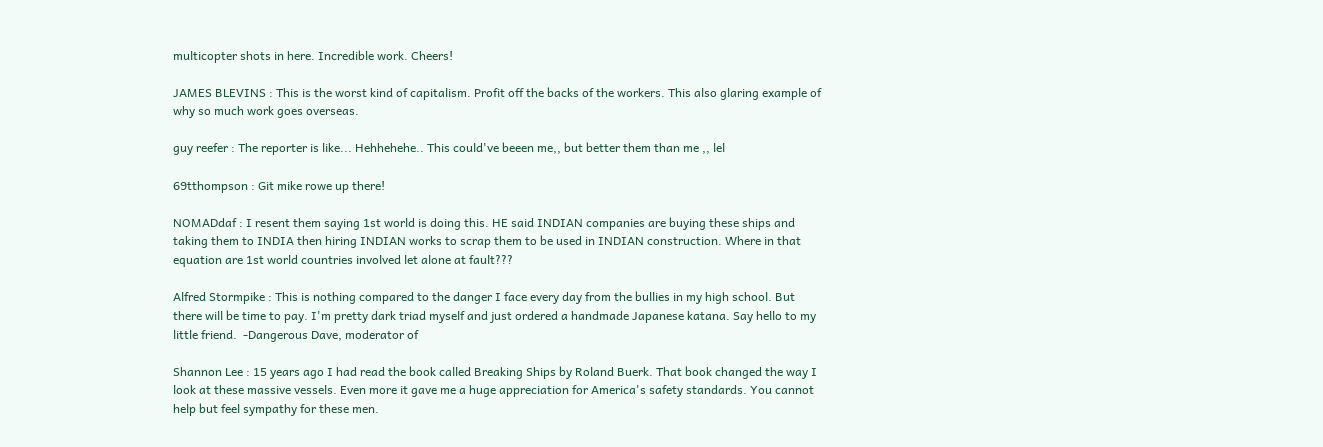multicopter shots in here. Incredible work. Cheers!

JAMES BLEVINS : This is the worst kind of capitalism. Profit off the backs of the workers. This also glaring example of why so much work goes overseas.

guy reefer : The reporter is like... Hehhehehe.. This could've beeen me,, but better them than me ,, lel

69tthompson : Git mike rowe up there!

NOMADdaf : I resent them saying 1st world is doing this. HE said INDIAN companies are buying these ships and taking them to INDIA then hiring INDIAN works to scrap them to be used in INDIAN construction. Where in that equation are 1st world countries involved let alone at fault???

Alfred Stormpike : This is nothing compared to the danger I face every day from the bullies in my high school. But there will be time to pay. I'm pretty dark triad myself and just ordered a handmade Japanese katana. Say hello to my little friend.  -Dangerous Dave, moderator of

Shannon Lee : 15 years ago I had read the book called Breaking Ships by Roland Buerk. That book changed the way I look at these massive vessels. Even more it gave me a huge appreciation for America's safety standards. You cannot help but feel sympathy for these men.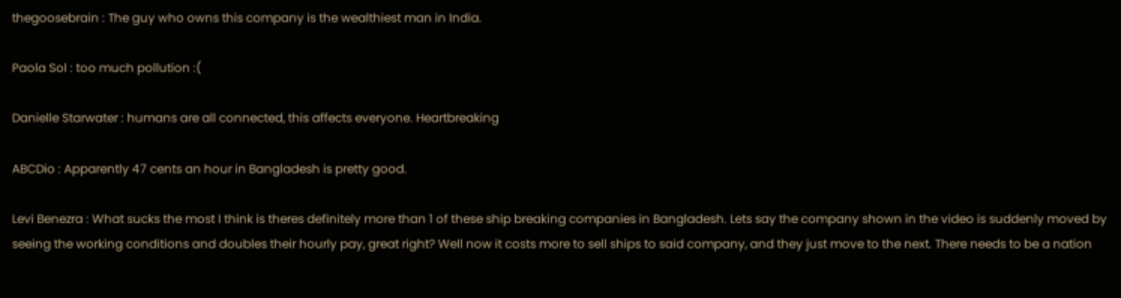thegoosebrain : The guy who owns this company is the wealthiest man in India.

Paola Sol : too much pollution :(

Danielle Starwater : humans are all connected, this affects everyone. Heartbreaking

ABCDio : Apparently 47 cents an hour in Bangladesh is pretty good.

Levi Benezra : What sucks the most I think is theres definitely more than 1 of these ship breaking companies in Bangladesh. Lets say the company shown in the video is suddenly moved by seeing the working conditions and doubles their hourly pay, great right? Well now it costs more to sell ships to said company, and they just move to the next. There needs to be a nation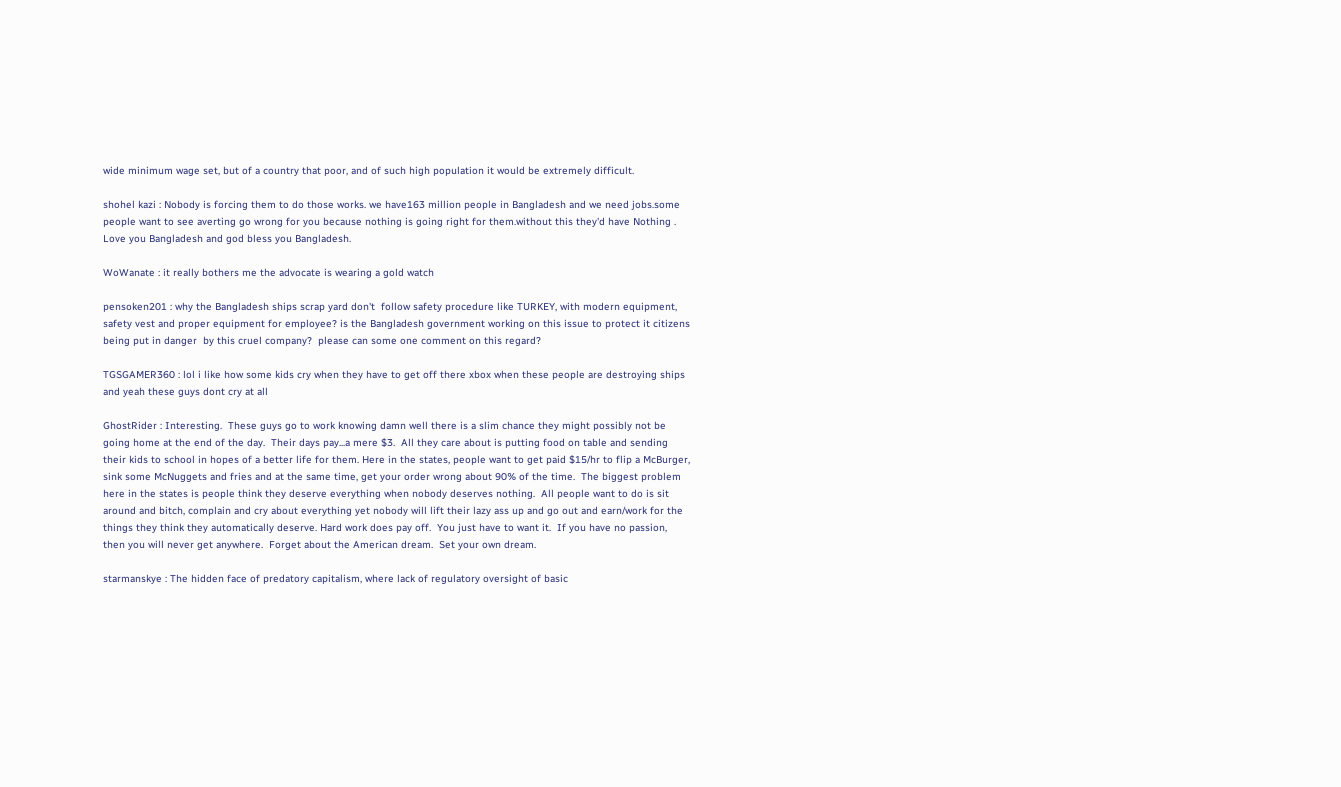wide minimum wage set, but of a country that poor, and of such high population it would be extremely difficult.

shohel kazi : Nobody is forcing them to do those works. we have163 million people in Bangladesh and we need jobs.some people want to see averting go wrong for you because nothing is going right for them.without this they'd have Nothing . Love you Bangladesh and god bless you Bangladesh.

WoWanate : it really bothers me the advocate is wearing a gold watch

pensoken201 : why the Bangladesh ships scrap yard don't  follow safety procedure like TURKEY, with modern equipment, safety vest and proper equipment for employee? is the Bangladesh government working on this issue to protect it citizens being put in danger  by this cruel company?  please can some one comment on this regard?

TGSGAMER360 : lol i like how some kids cry when they have to get off there xbox when these people are destroying ships and yeah these guys dont cry at all

GhostRider : Interesting.  These guys go to work knowing damn well there is a slim chance they might possibly not be going home at the end of the day.  Their days pay...a mere $3.  All they care about is putting food on table and sending their kids to school in hopes of a better life for them. Here in the states, people want to get paid $15/hr to flip a McBurger, sink some McNuggets and fries and at the same time, get your order wrong about 90% of the time.  The biggest problem here in the states is people think they deserve everything when nobody deserves nothing.  All people want to do is sit around and bitch, complain and cry about everything yet nobody will lift their lazy ass up and go out and earn/work for the things they think they automatically deserve. Hard work does pay off.  You just have to want it.  If you have no passion, then you will never get anywhere.  Forget about the American dream.  Set your own dream.

starmanskye : The hidden face of predatory capitalism, where lack of regulatory oversight of basic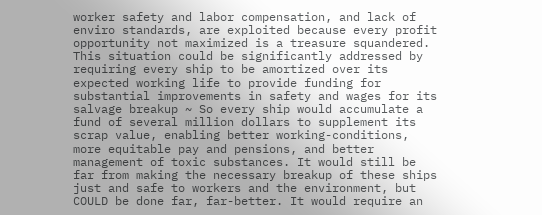worker safety and labor compensation, and lack of enviro standards, are exploited because every profit opportunity not maximized is a treasure squandered. This situation could be significantly addressed by requiring every ship to be amortized over its expected working life to provide funding for substantial improvements in safety and wages for its salvage breakup ~ So every ship would accumulate a fund of several million dollars to supplement its scrap value, enabling better working-conditions, more equitable pay and pensions, and better management of toxic substances. It would still be far from making the necessary breakup of these ships just and safe to workers and the environment, but COULD be done far, far-better. It would require an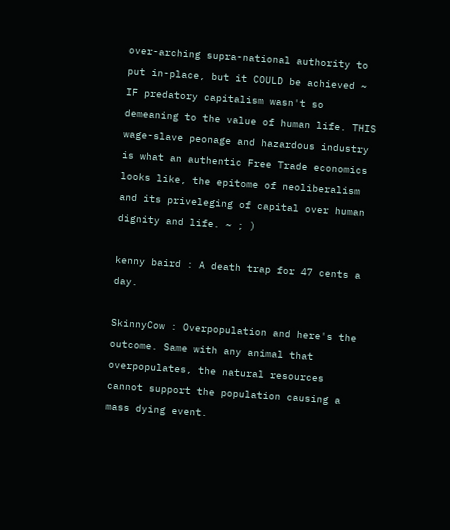over-arching supra-national authority to put in-place, but it COULD be achieved ~ IF predatory capitalism wasn't so demeaning to the value of human life. THIS wage-slave peonage and hazardous industry is what an authentic Free Trade economics looks like, the epitome of neoliberalism and its priveleging of capital over human dignity and life. ~ ; )

kenny baird : A death trap for 47 cents a day.

SkinnyCow : Overpopulation and here's the outcome. Same with any animal that overpopulates, the natural resources cannot support the population causing a mass dying event.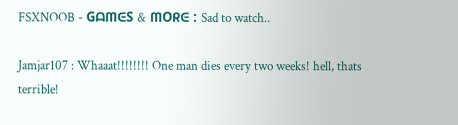FSXNOOB - GᗩᗰᕮS & ᗰOᖇᕮ : Sad to watch..

Jamjar107 : Whaaat!!!!!!!! One man dies every two weeks! hell, thats terrible!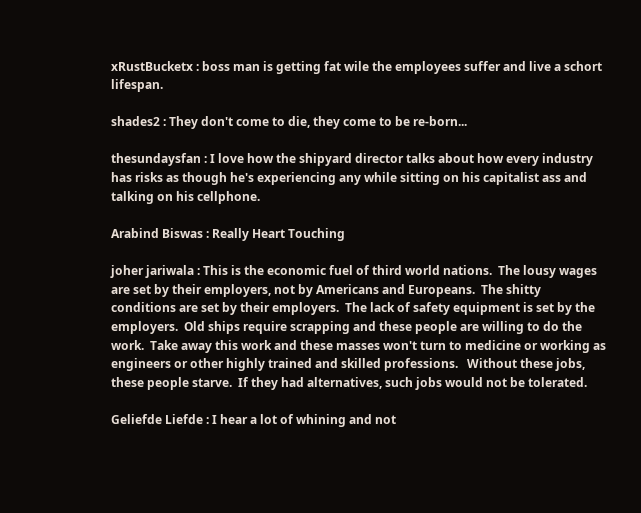xRustBucketx : boss man is getting fat wile the employees suffer and live a schort lifespan.

shades2 : They don't come to die, they come to be re-born...

thesundaysfan : I love how the shipyard director talks about how every industry has risks as though he's experiencing any while sitting on his capitalist ass and talking on his cellphone.

Arabind Biswas : Really Heart Touching

joher jariwala : This is the economic fuel of third world nations.  The lousy wages are set by their employers, not by Americans and Europeans.  The shitty conditions are set by their employers.  The lack of safety equipment is set by the employers.  Old ships require scrapping and these people are willing to do the work.  Take away this work and these masses won't turn to medicine or working as engineers or other highly trained and skilled professions.   Without these jobs, these people starve.  If they had alternatives, such jobs would not be tolerated.

Geliefde Liefde : I hear a lot of whining and not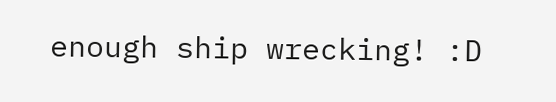enough ship wrecking! :D